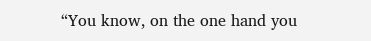“You know, on the one hand you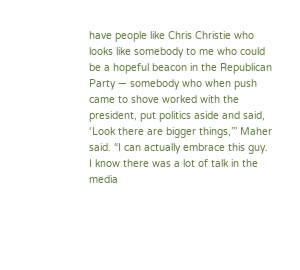have people like Chris Christie who looks like somebody to me who could be a hopeful beacon in the Republican Party — somebody who when push came to shove worked with the president, put politics aside and said, ‘Look there are bigger things,’” Maher said. “I can actually embrace this guy. I know there was a lot of talk in the media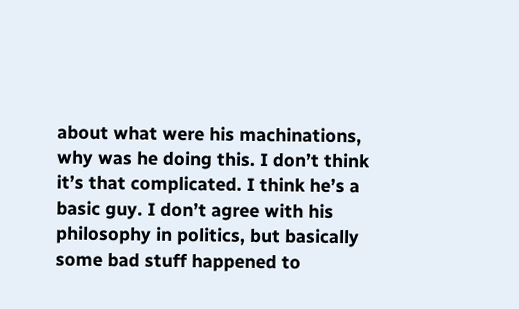about what were his machinations, why was he doing this. I don’t think it’s that complicated. I think he’s a basic guy. I don’t agree with his philosophy in politics, but basically some bad stuff happened to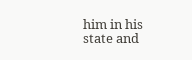him in his state and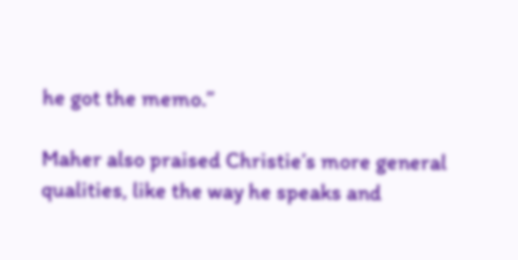he got the memo.”

Maher also praised Christie’s more general qualities, like the way he speaks and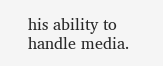his ability to handle media.